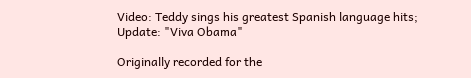Video: Teddy sings his greatest Spanish language hits; Update: "Viva Obama"

Originally recorded for the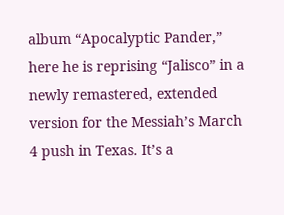album “Apocalyptic Pander,” here he is reprising “Jalisco” in a newly remastered, extended version for the Messiah’s March 4 push in Texas. It’s a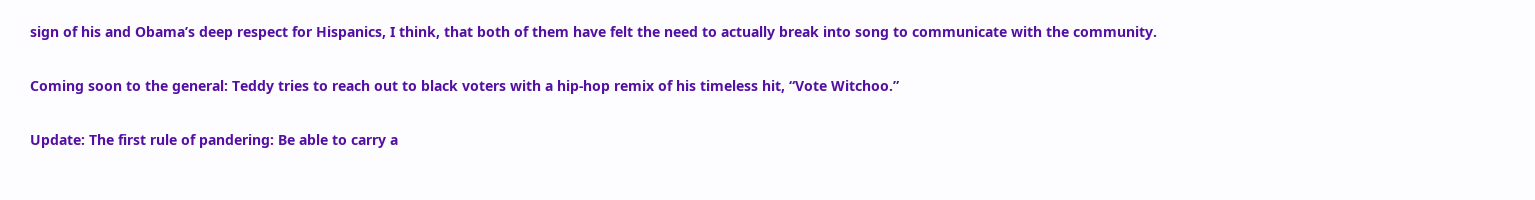sign of his and Obama’s deep respect for Hispanics, I think, that both of them have felt the need to actually break into song to communicate with the community.

Coming soon to the general: Teddy tries to reach out to black voters with a hip-hop remix of his timeless hit, “Vote Witchoo.”

Update: The first rule of pandering: Be able to carry a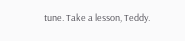tune. Take a lesson, Teddy.